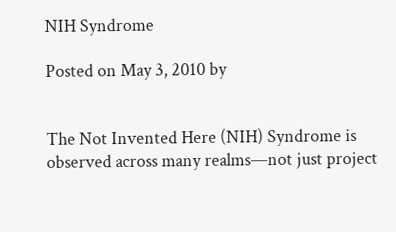NIH Syndrome

Posted on May 3, 2010 by


The Not Invented Here (NIH) Syndrome is observed across many realms—not just project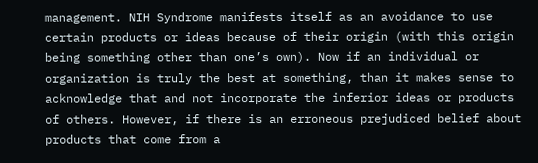management. NIH Syndrome manifests itself as an avoidance to use certain products or ideas because of their origin (with this origin being something other than one’s own). Now if an individual or organization is truly the best at something, than it makes sense to acknowledge that and not incorporate the inferior ideas or products of others. However, if there is an erroneous prejudiced belief about products that come from a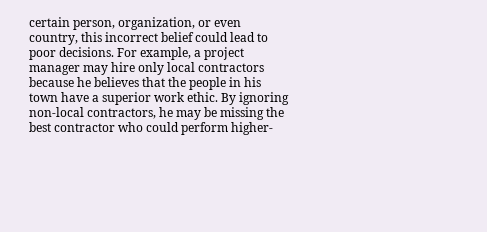certain person, organization, or even country, this incorrect belief could lead to poor decisions. For example, a project manager may hire only local contractors because he believes that the people in his town have a superior work ethic. By ignoring non-local contractors, he may be missing the best contractor who could perform higher-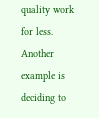quality work for less. Another example is deciding to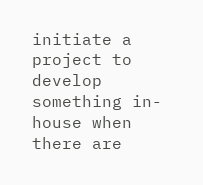initiate a project to develop something in-house when there are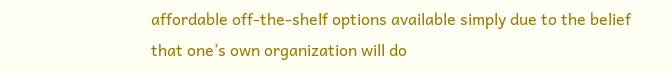affordable off-the-shelf options available simply due to the belief that one’s own organization will do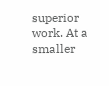superior work. At a smaller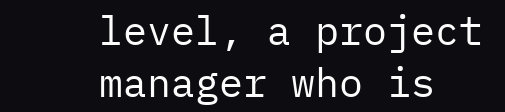level, a project manager who is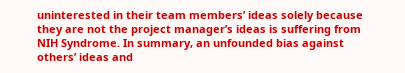uninterested in their team members’ ideas solely because they are not the project manager’s ideas is suffering from NIH Syndrome. In summary, an unfounded bias against others’ ideas and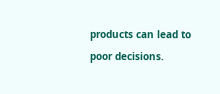products can lead to poor decisions.